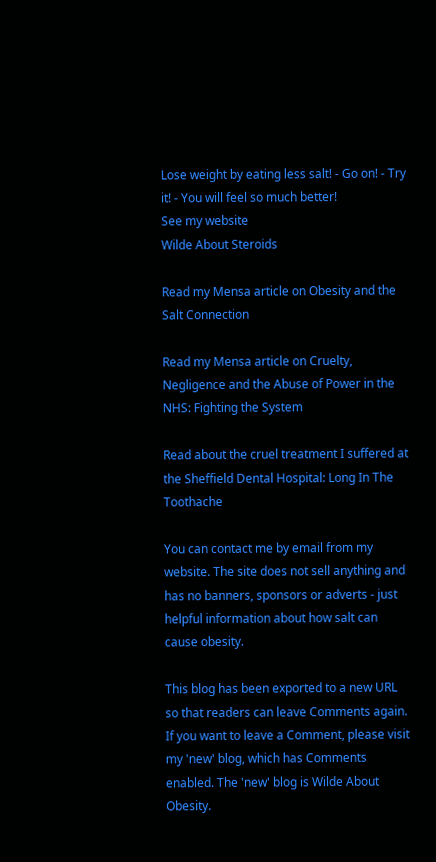Lose weight by eating less salt! - Go on! - Try it! - You will feel so much better!
See my website
Wilde About Steroids

Read my Mensa article on Obesity and the Salt Connection

Read my Mensa article on Cruelty, Negligence and the Abuse of Power in the NHS: Fighting the System

Read about the cruel treatment I suffered at the Sheffield Dental Hospital: Long In The Toothache

You can contact me by email from my website. The site does not sell anything and has no banners, sponsors or adverts - just helpful information about how salt can cause obesity.

This blog has been exported to a new URL so that readers can leave Comments again. If you want to leave a Comment, please visit my 'new' blog, which has Comments enabled. The 'new' blog is Wilde About Obesity.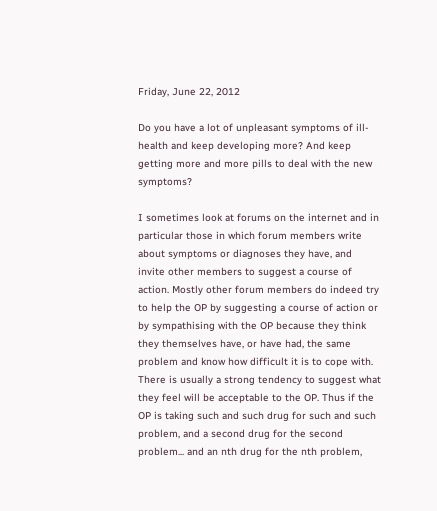Friday, June 22, 2012

Do you have a lot of unpleasant symptoms of ill-health and keep developing more? And keep getting more and more pills to deal with the new symptoms?

I sometimes look at forums on the internet and in particular those in which forum members write about symptoms or diagnoses they have, and invite other members to suggest a course of action. Mostly other forum members do indeed try to help the OP by suggesting a course of action or by sympathising with the OP because they think they themselves have, or have had, the same problem and know how difficult it is to cope with.
There is usually a strong tendency to suggest what they feel will be acceptable to the OP. Thus if the OP is taking such and such drug for such and such problem, and a second drug for the second problem... and an nth drug for the nth problem,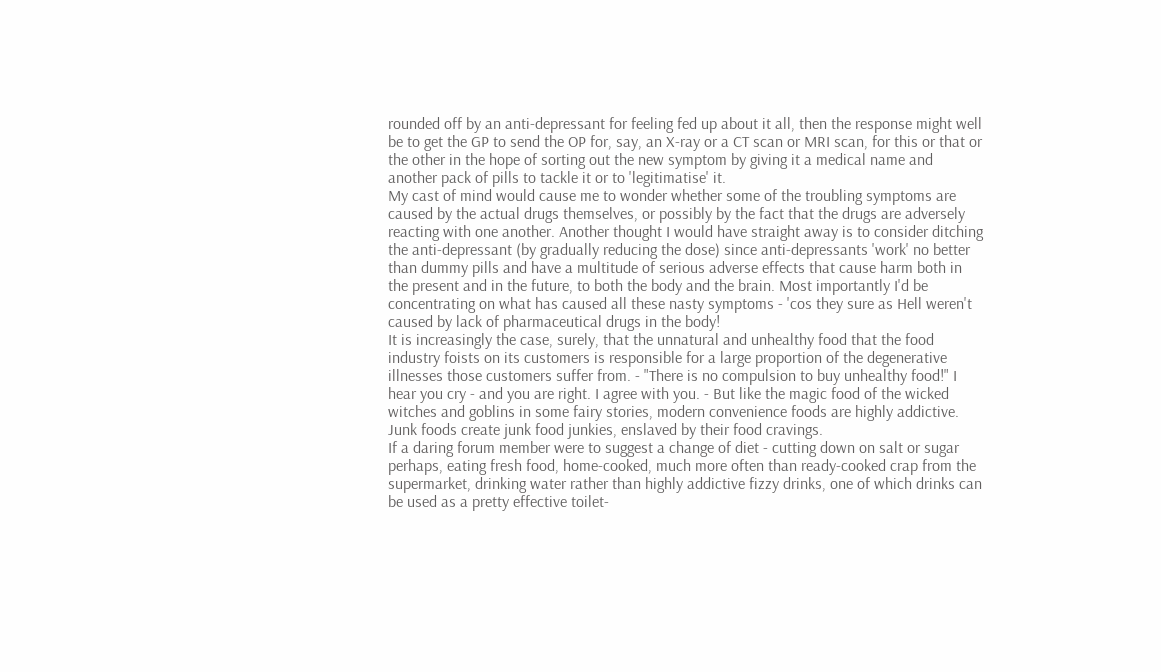rounded off by an anti-depressant for feeling fed up about it all, then the response might well be to get the GP to send the OP for, say, an X-ray or a CT scan or MRI scan, for this or that or the other in the hope of sorting out the new symptom by giving it a medical name and another pack of pills to tackle it or to 'legitimatise' it.
My cast of mind would cause me to wonder whether some of the troubling symptoms are caused by the actual drugs themselves, or possibly by the fact that the drugs are adversely reacting with one another. Another thought I would have straight away is to consider ditching the anti-depressant (by gradually reducing the dose) since anti-depressants 'work' no better than dummy pills and have a multitude of serious adverse effects that cause harm both in the present and in the future, to both the body and the brain. Most importantly I'd be concentrating on what has caused all these nasty symptoms - 'cos they sure as Hell weren't caused by lack of pharmaceutical drugs in the body!
It is increasingly the case, surely, that the unnatural and unhealthy food that the food industry foists on its customers is responsible for a large proportion of the degenerative illnesses those customers suffer from. - "There is no compulsion to buy unhealthy food!" I hear you cry - and you are right. I agree with you. - But like the magic food of the wicked witches and goblins in some fairy stories, modern convenience foods are highly addictive. Junk foods create junk food junkies, enslaved by their food cravings.
If a daring forum member were to suggest a change of diet - cutting down on salt or sugar perhaps, eating fresh food, home-cooked, much more often than ready-cooked crap from the supermarket, drinking water rather than highly addictive fizzy drinks, one of which drinks can be used as a pretty effective toilet-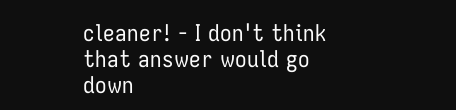cleaner! - I don't think that answer would go down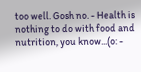too well. Gosh no. - Health is nothing to do with food and nutrition, you know...(o: -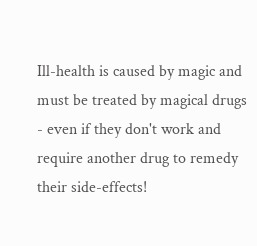Ill-health is caused by magic and must be treated by magical drugs - even if they don't work and require another drug to remedy their side-effects!